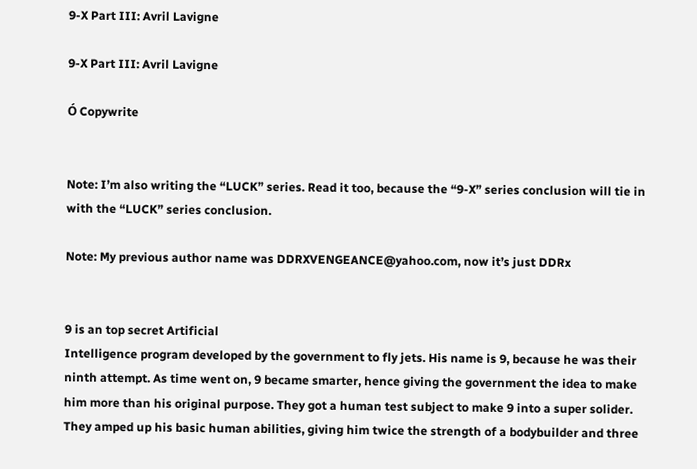9-X Part III: Avril Lavigne

9-X Part III: Avril Lavigne

Ó Copywrite


Note: I’m also writing the “LUCK” series. Read it too, because the “9-X” series conclusion will tie in with the “LUCK” series conclusion.

Note: My previous author name was DDRXVENGEANCE@yahoo.com, now it’s just DDRx


9 is an top secret Artificial
Intelligence program developed by the government to fly jets. His name is 9, because he was their ninth attempt. As time went on, 9 became smarter, hence giving the government the idea to make him more than his original purpose. They got a human test subject to make 9 into a super solider. They amped up his basic human abilities, giving him twice the strength of a bodybuilder and three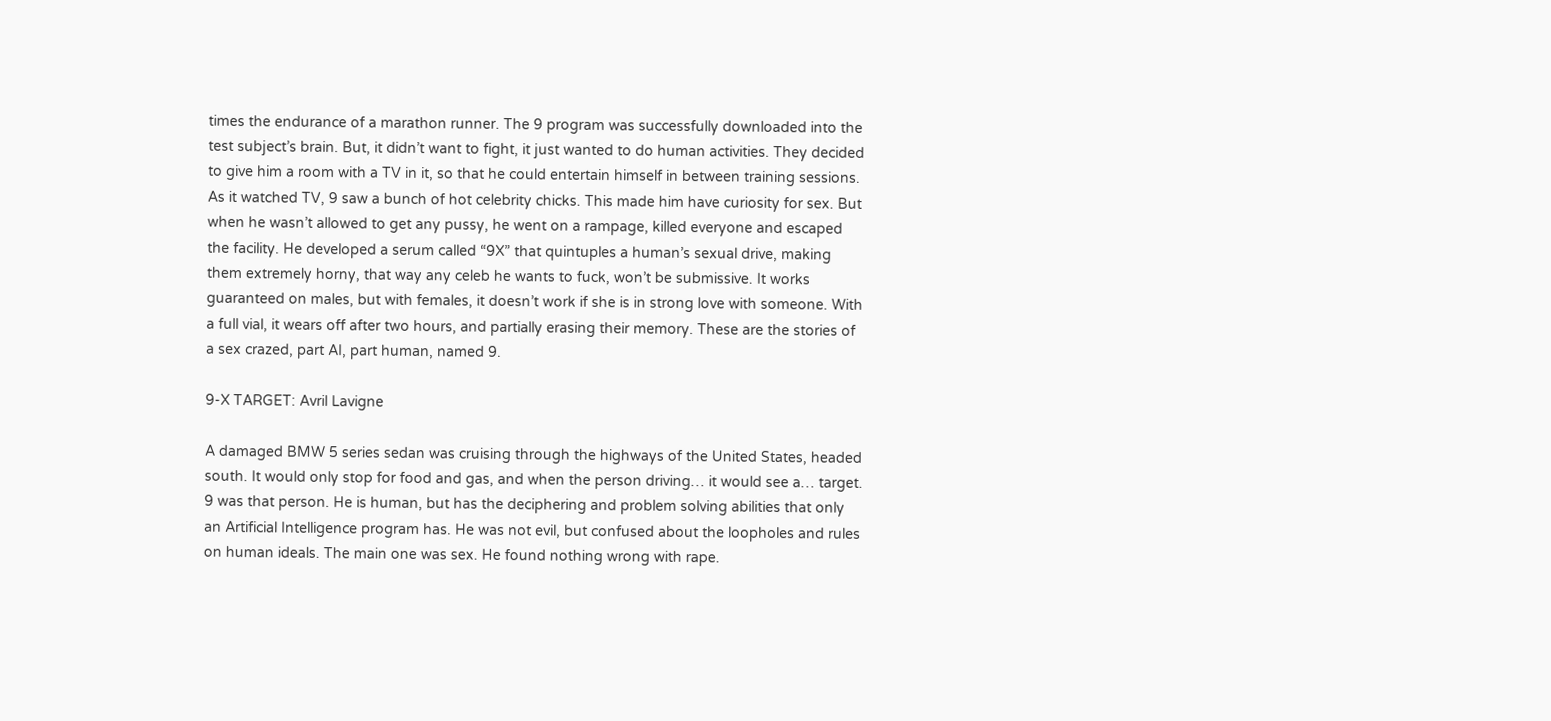times the endurance of a marathon runner. The 9 program was successfully downloaded into the test subject’s brain. But, it didn’t want to fight, it just wanted to do human activities. They decided to give him a room with a TV in it, so that he could entertain himself in between training sessions. As it watched TV, 9 saw a bunch of hot celebrity chicks. This made him have curiosity for sex. But when he wasn’t allowed to get any pussy, he went on a rampage, killed everyone and escaped the facility. He developed a serum called “9X” that quintuples a human’s sexual drive, making them extremely horny, that way any celeb he wants to fuck, won’t be submissive. It works guaranteed on males, but with females, it doesn’t work if she is in strong love with someone. With a full vial, it wears off after two hours, and partially erasing their memory. These are the stories of a sex crazed, part AI, part human, named 9.

9-X TARGET: Avril Lavigne

A damaged BMW 5 series sedan was cruising through the highways of the United States, headed south. It would only stop for food and gas, and when the person driving… it would see a… target. 9 was that person. He is human, but has the deciphering and problem solving abilities that only an Artificial Intelligence program has. He was not evil, but confused about the loopholes and rules on human ideals. The main one was sex. He found nothing wrong with rape.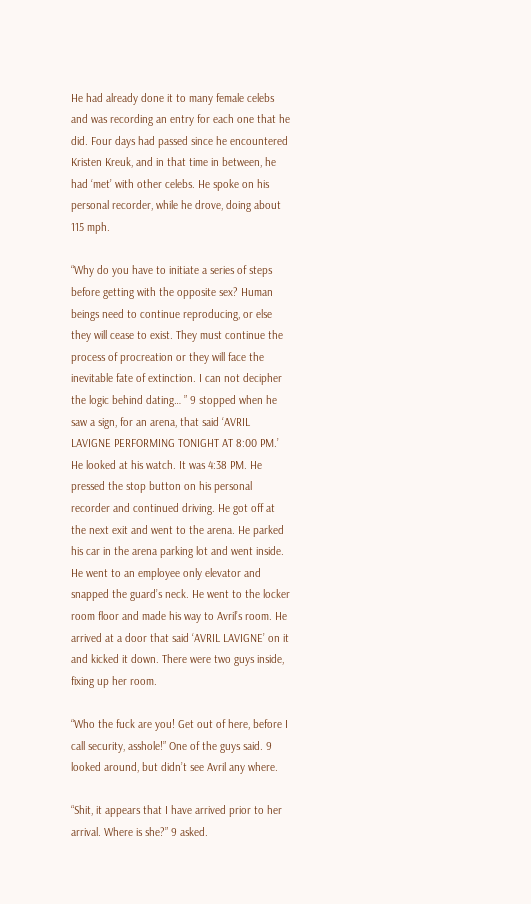He had already done it to many female celebs and was recording an entry for each one that he did. Four days had passed since he encountered Kristen Kreuk, and in that time in between, he had ‘met’ with other celebs. He spoke on his personal recorder, while he drove, doing about 115 mph.

“Why do you have to initiate a series of steps before getting with the opposite sex? Human beings need to continue reproducing, or else they will cease to exist. They must continue the process of procreation or they will face the inevitable fate of extinction. I can not decipher the logic behind dating… ” 9 stopped when he saw a sign, for an arena, that said ‘AVRIL LAVIGNE PERFORMING TONIGHT AT 8:00 PM.’ He looked at his watch. It was 4:38 PM. He pressed the stop button on his personal recorder and continued driving. He got off at the next exit and went to the arena. He parked his car in the arena parking lot and went inside. He went to an employee only elevator and snapped the guard’s neck. He went to the locker room floor and made his way to Avril’s room. He arrived at a door that said ‘AVRIL LAVIGNE’ on it and kicked it down. There were two guys inside, fixing up her room.

“Who the fuck are you! Get out of here, before I call security, asshole!” One of the guys said. 9 looked around, but didn’t see Avril any where.

“Shit, it appears that I have arrived prior to her arrival. Where is she?” 9 asked.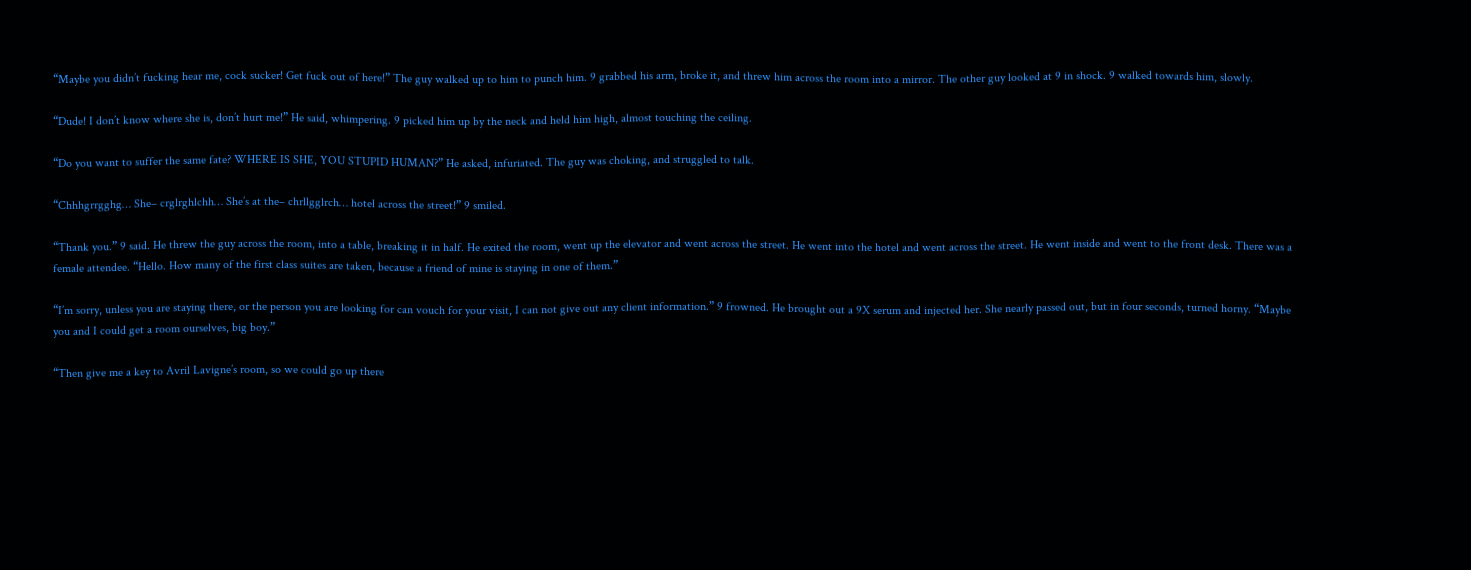“Maybe you didn’t fucking hear me, cock sucker! Get fuck out of here!” The guy walked up to him to punch him. 9 grabbed his arm, broke it, and threw him across the room into a mirror. The other guy looked at 9 in shock. 9 walked towards him, slowly.

“Dude! I don’t know where she is, don’t hurt me!” He said, whimpering. 9 picked him up by the neck and held him high, almost touching the ceiling.

“Do you want to suffer the same fate? WHERE IS SHE, YOU STUPID HUMAN?” He asked, infuriated. The guy was choking, and struggled to talk.

“Chhhgrrgghg… She– crglrghlchh… She’s at the– chrllgglrch… hotel across the street!” 9 smiled.

“Thank you.” 9 said. He threw the guy across the room, into a table, breaking it in half. He exited the room, went up the elevator and went across the street. He went into the hotel and went across the street. He went inside and went to the front desk. There was a female attendee. “Hello. How many of the first class suites are taken, because a friend of mine is staying in one of them.”

“I’m sorry, unless you are staying there, or the person you are looking for can vouch for your visit, I can not give out any client information.” 9 frowned. He brought out a 9X serum and injected her. She nearly passed out, but in four seconds, turned horny. “Maybe you and I could get a room ourselves, big boy.”

“Then give me a key to Avril Lavigne’s room, so we could go up there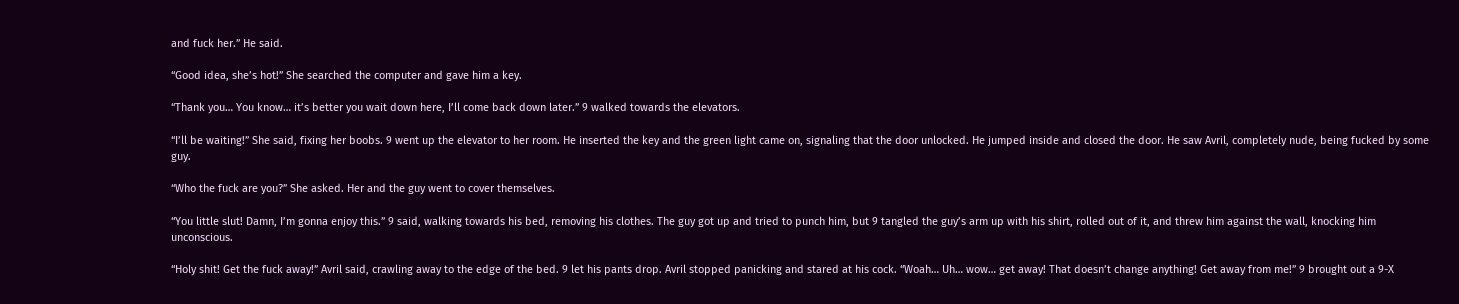and fuck her.” He said.

“Good idea, she’s hot!” She searched the computer and gave him a key.

“Thank you… You know… it’s better you wait down here, I’ll come back down later.” 9 walked towards the elevators.

“I’ll be waiting!” She said, fixing her boobs. 9 went up the elevator to her room. He inserted the key and the green light came on, signaling that the door unlocked. He jumped inside and closed the door. He saw Avril, completely nude, being fucked by some guy.

“Who the fuck are you?” She asked. Her and the guy went to cover themselves.

“You little slut! Damn, I’m gonna enjoy this.” 9 said, walking towards his bed, removing his clothes. The guy got up and tried to punch him, but 9 tangled the guy’s arm up with his shirt, rolled out of it, and threw him against the wall, knocking him unconscious.

“Holy shit! Get the fuck away!” Avril said, crawling away to the edge of the bed. 9 let his pants drop. Avril stopped panicking and stared at his cock. “Woah… Uh… wow… get away! That doesn’t change anything! Get away from me!” 9 brought out a 9-X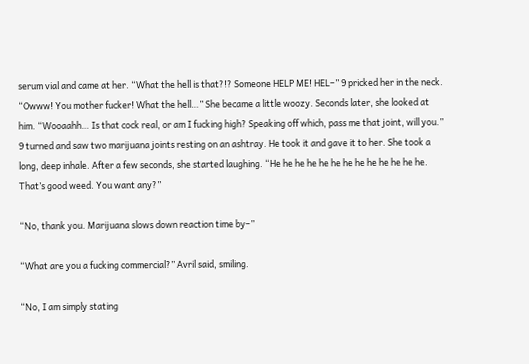serum vial and came at her. “What the hell is that?!? Someone HELP ME! HEL–” 9 pricked her in the neck. “Owww! You mother fucker! What the hell…” She became a little woozy. Seconds later, she looked at him. “Wooaahh… Is that cock real, or am I fucking high? Speaking off which, pass me that joint, will you.” 9 turned and saw two marijuana joints resting on an ashtray. He took it and gave it to her. She took a long, deep inhale. After a few seconds, she started laughing. “He he he he he he he he he he he he he. That’s good weed. You want any?”

“No, thank you. Marijuana slows down reaction time by–”

“What are you a fucking commercial?” Avril said, smiling.

“No, I am simply stating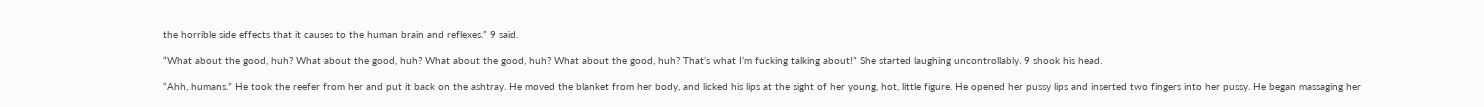the horrible side effects that it causes to the human brain and reflexes.” 9 said.

“What about the good, huh? What about the good, huh? What about the good, huh? What about the good, huh? That’s what I’m fucking talking about!” She started laughing uncontrollably. 9 shook his head.

“Ahh, humans.” He took the reefer from her and put it back on the ashtray. He moved the blanket from her body, and licked his lips at the sight of her young, hot, little figure. He opened her pussy lips and inserted two fingers into her pussy. He began massaging her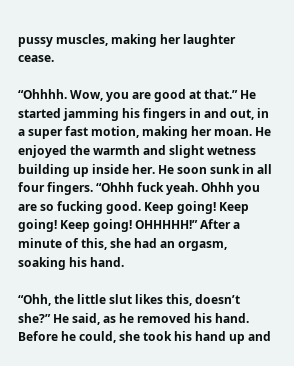pussy muscles, making her laughter cease.

“Ohhhh. Wow, you are good at that.” He started jamming his fingers in and out, in a super fast motion, making her moan. He enjoyed the warmth and slight wetness building up inside her. He soon sunk in all four fingers. “Ohhh fuck yeah. Ohhh you are so fucking good. Keep going! Keep going! Keep going! OHHHHH!” After a minute of this, she had an orgasm, soaking his hand.

“Ohh, the little slut likes this, doesn’t she?” He said, as he removed his hand. Before he could, she took his hand up and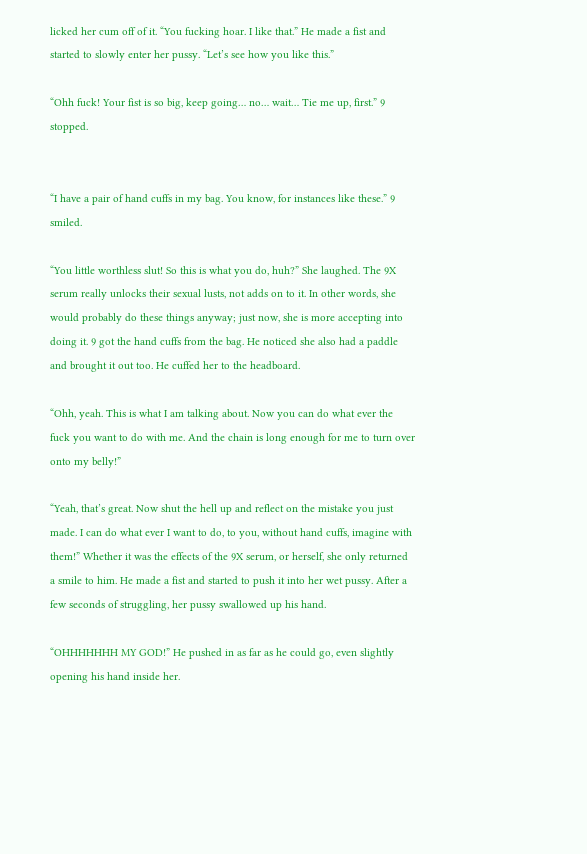licked her cum off of it. “You fucking hoar. I like that.” He made a fist and started to slowly enter her pussy. “Let’s see how you like this.”

“Ohh fuck! Your fist is so big, keep going… no… wait… Tie me up, first.” 9 stopped.


“I have a pair of hand cuffs in my bag. You know, for instances like these.” 9 smiled.

“You little worthless slut! So this is what you do, huh?” She laughed. The 9X serum really unlocks their sexual lusts, not adds on to it. In other words, she would probably do these things anyway; just now, she is more accepting into doing it. 9 got the hand cuffs from the bag. He noticed she also had a paddle and brought it out too. He cuffed her to the headboard.

“Ohh, yeah. This is what I am talking about. Now you can do what ever the fuck you want to do with me. And the chain is long enough for me to turn over onto my belly!”

“Yeah, that’s great. Now shut the hell up and reflect on the mistake you just made. I can do what ever I want to do, to you, without hand cuffs, imagine with them!” Whether it was the effects of the 9X serum, or herself, she only returned a smile to him. He made a fist and started to push it into her wet pussy. After a few seconds of struggling, her pussy swallowed up his hand.

“OHHHHHHH MY GOD!” He pushed in as far as he could go, even slightly opening his hand inside her.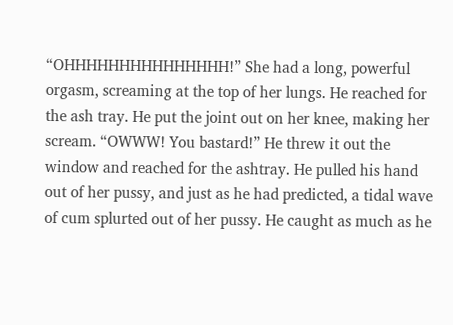“OHHHHHHHHHHHHHHH!” She had a long, powerful orgasm, screaming at the top of her lungs. He reached for the ash tray. He put the joint out on her knee, making her scream. “OWWW! You bastard!” He threw it out the window and reached for the ashtray. He pulled his hand out of her pussy, and just as he had predicted, a tidal wave of cum splurted out of her pussy. He caught as much as he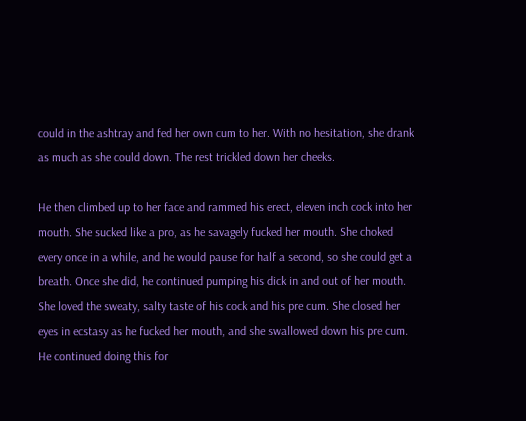could in the ashtray and fed her own cum to her. With no hesitation, she drank as much as she could down. The rest trickled down her cheeks.

He then climbed up to her face and rammed his erect, eleven inch cock into her mouth. She sucked like a pro, as he savagely fucked her mouth. She choked every once in a while, and he would pause for half a second, so she could get a breath. Once she did, he continued pumping his dick in and out of her mouth. She loved the sweaty, salty taste of his cock and his pre cum. She closed her eyes in ecstasy as he fucked her mouth, and she swallowed down his pre cum. He continued doing this for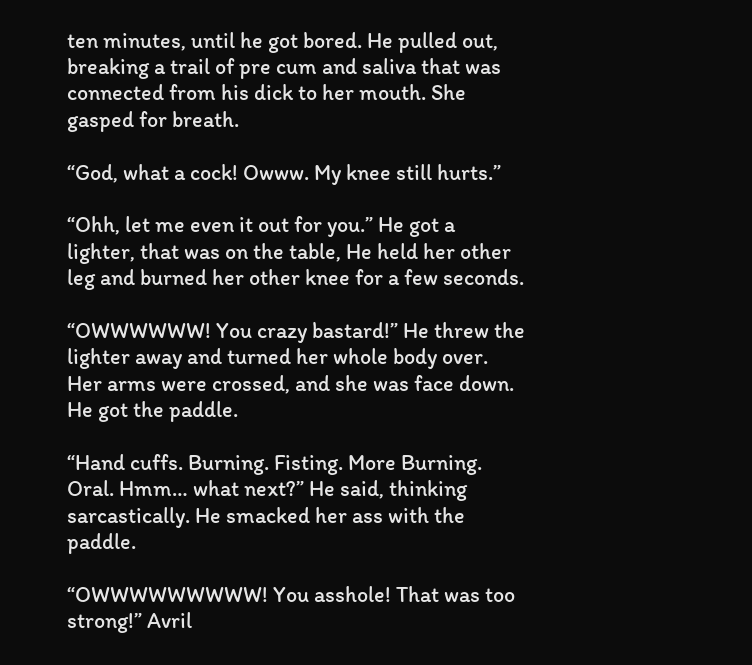ten minutes, until he got bored. He pulled out, breaking a trail of pre cum and saliva that was connected from his dick to her mouth. She gasped for breath.

“God, what a cock! Owww. My knee still hurts.”

“Ohh, let me even it out for you.” He got a lighter, that was on the table, He held her other leg and burned her other knee for a few seconds.

“OWWWWWW! You crazy bastard!” He threw the lighter away and turned her whole body over. Her arms were crossed, and she was face down. He got the paddle.

“Hand cuffs. Burning. Fisting. More Burning. Oral. Hmm… what next?” He said, thinking sarcastically. He smacked her ass with the paddle.

“OWWWWWWWWW! You asshole! That was too strong!” Avril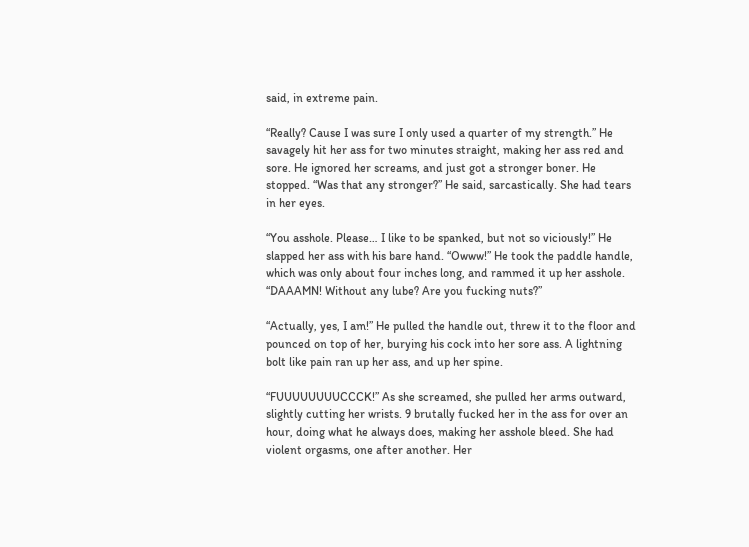said, in extreme pain.

“Really? Cause I was sure I only used a quarter of my strength.” He savagely hit her ass for two minutes straight, making her ass red and sore. He ignored her screams, and just got a stronger boner. He stopped. “Was that any stronger?” He said, sarcastically. She had tears in her eyes.

“You asshole. Please… I like to be spanked, but not so viciously!” He slapped her ass with his bare hand. “Owww!” He took the paddle handle, which was only about four inches long, and rammed it up her asshole. “DAAAMN! Without any lube? Are you fucking nuts?”

“Actually, yes, I am!” He pulled the handle out, threw it to the floor and pounced on top of her, burying his cock into her sore ass. A lightning bolt like pain ran up her ass, and up her spine.

“FUUUUUUUUCCCK!” As she screamed, she pulled her arms outward, slightly cutting her wrists. 9 brutally fucked her in the ass for over an hour, doing what he always does, making her asshole bleed. She had violent orgasms, one after another. Her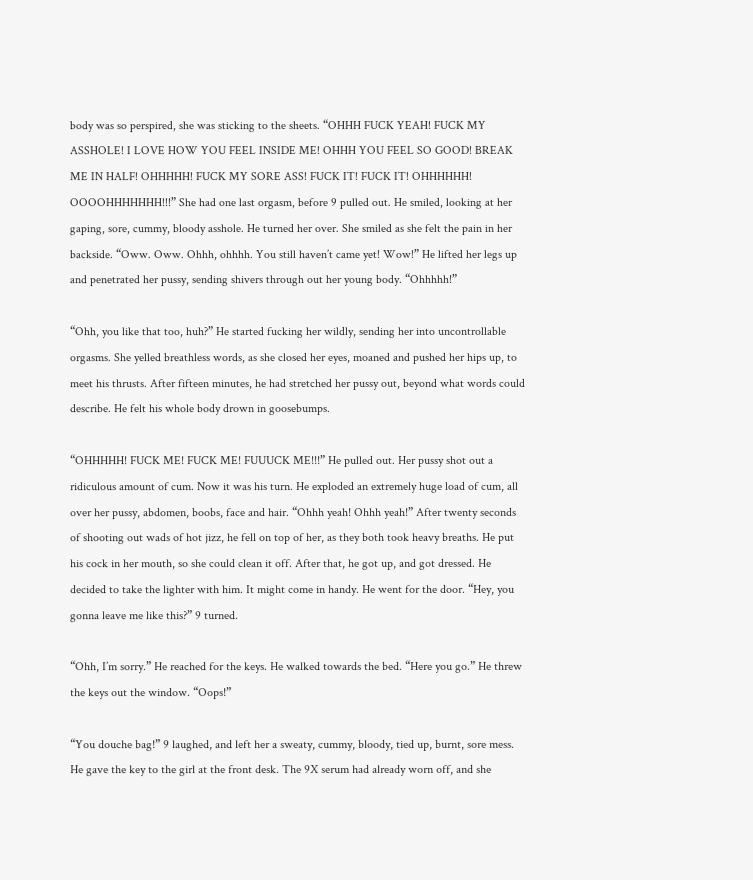body was so perspired, she was sticking to the sheets. “OHHH FUCK YEAH! FUCK MY ASSHOLE! I LOVE HOW YOU FEEL INSIDE ME! OHHH YOU FEEL SO GOOD! BREAK ME IN HALF! OHHHHH! FUCK MY SORE ASS! FUCK IT! FUCK IT! OHHHHHH! OOOOHHHHHHH!!!” She had one last orgasm, before 9 pulled out. He smiled, looking at her gaping, sore, cummy, bloody asshole. He turned her over. She smiled as she felt the pain in her backside. “Oww. Oww. Ohhh, ohhhh. You still haven’t came yet! Wow!” He lifted her legs up and penetrated her pussy, sending shivers through out her young body. “Ohhhhh!”

“Ohh, you like that too, huh?” He started fucking her wildly, sending her into uncontrollable orgasms. She yelled breathless words, as she closed her eyes, moaned and pushed her hips up, to meet his thrusts. After fifteen minutes, he had stretched her pussy out, beyond what words could describe. He felt his whole body drown in goosebumps.

“OHHHHH! FUCK ME! FUCK ME! FUUUCK ME!!!” He pulled out. Her pussy shot out a ridiculous amount of cum. Now it was his turn. He exploded an extremely huge load of cum, all over her pussy, abdomen, boobs, face and hair. “Ohhh yeah! Ohhh yeah!” After twenty seconds of shooting out wads of hot jizz, he fell on top of her, as they both took heavy breaths. He put his cock in her mouth, so she could clean it off. After that, he got up, and got dressed. He decided to take the lighter with him. It might come in handy. He went for the door. “Hey, you gonna leave me like this?” 9 turned.

“Ohh, I’m sorry.” He reached for the keys. He walked towards the bed. “Here you go.” He threw the keys out the window. “Oops!”

“You douche bag!” 9 laughed, and left her a sweaty, cummy, bloody, tied up, burnt, sore mess. He gave the key to the girl at the front desk. The 9X serum had already worn off, and she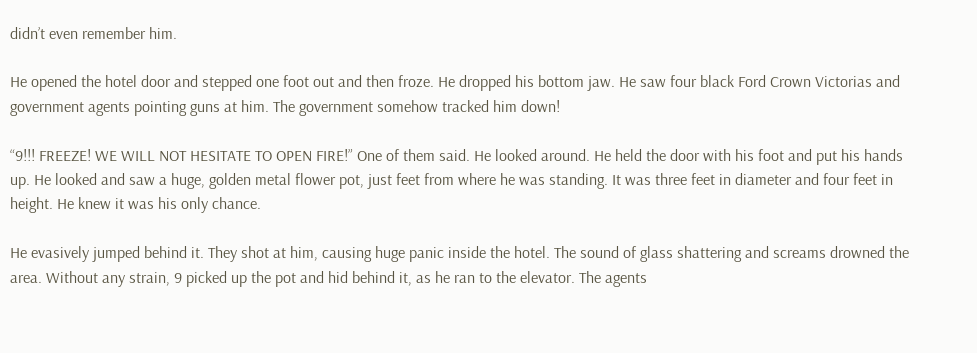didn’t even remember him.

He opened the hotel door and stepped one foot out and then froze. He dropped his bottom jaw. He saw four black Ford Crown Victorias and government agents pointing guns at him. The government somehow tracked him down!

“9!!! FREEZE! WE WILL NOT HESITATE TO OPEN FIRE!” One of them said. He looked around. He held the door with his foot and put his hands up. He looked and saw a huge, golden metal flower pot, just feet from where he was standing. It was three feet in diameter and four feet in height. He knew it was his only chance.

He evasively jumped behind it. They shot at him, causing huge panic inside the hotel. The sound of glass shattering and screams drowned the area. Without any strain, 9 picked up the pot and hid behind it, as he ran to the elevator. The agents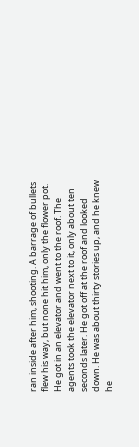ran inside after him, shooting. A barrage of bullets flew his way, but none hit him, only the flower pot. He got in an elevator and went to the roof. The agents took the elevator next to it, only about ten seconds later. He got off at the roof and looked down. He was about thirty stories up, and he knew he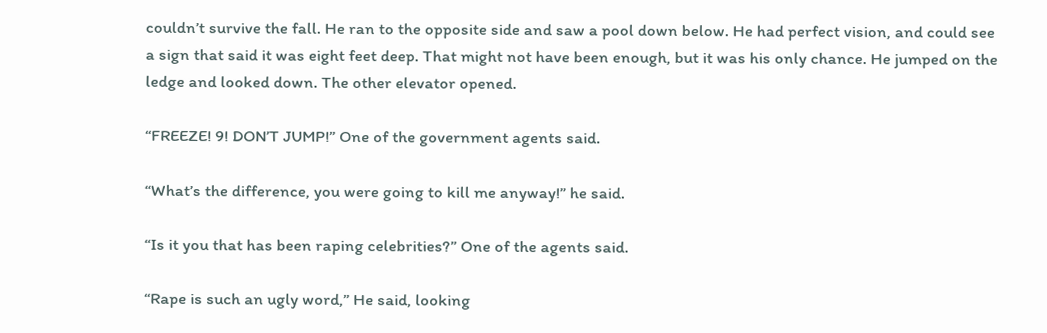couldn’t survive the fall. He ran to the opposite side and saw a pool down below. He had perfect vision, and could see a sign that said it was eight feet deep. That might not have been enough, but it was his only chance. He jumped on the ledge and looked down. The other elevator opened.

“FREEZE! 9! DON’T JUMP!” One of the government agents said.

“What’s the difference, you were going to kill me anyway!” he said.

“Is it you that has been raping celebrities?” One of the agents said.

“Rape is such an ugly word,” He said, looking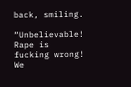back, smiling.

“Unbelievable! Rape is fucking wrong! We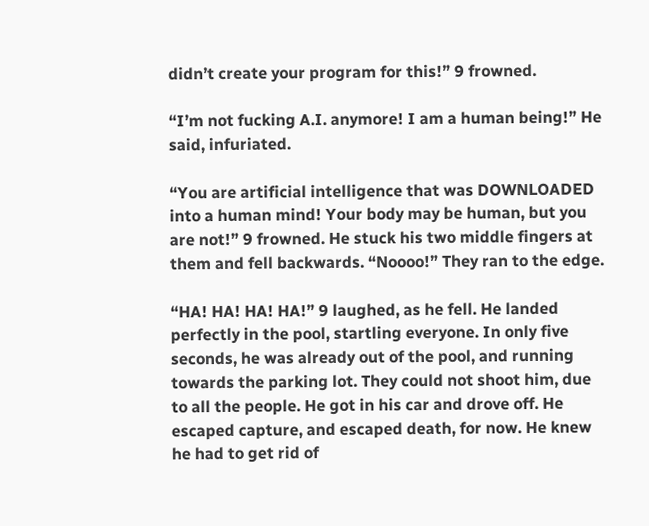didn’t create your program for this!” 9 frowned.

“I’m not fucking A.I. anymore! I am a human being!” He said, infuriated.

“You are artificial intelligence that was DOWNLOADED into a human mind! Your body may be human, but you are not!” 9 frowned. He stuck his two middle fingers at them and fell backwards. “Noooo!” They ran to the edge.

“HA! HA! HA! HA!” 9 laughed, as he fell. He landed perfectly in the pool, startling everyone. In only five seconds, he was already out of the pool, and running towards the parking lot. They could not shoot him, due to all the people. He got in his car and drove off. He escaped capture, and escaped death, for now. He knew he had to get rid of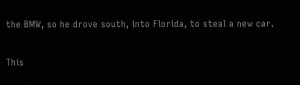the BMW, so he drove south, into Florida, to steal a new car.

This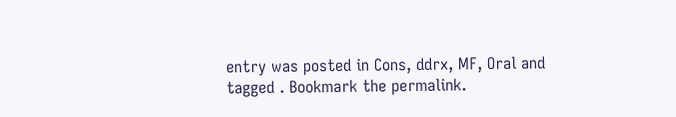entry was posted in Cons, ddrx, MF, Oral and tagged . Bookmark the permalink.